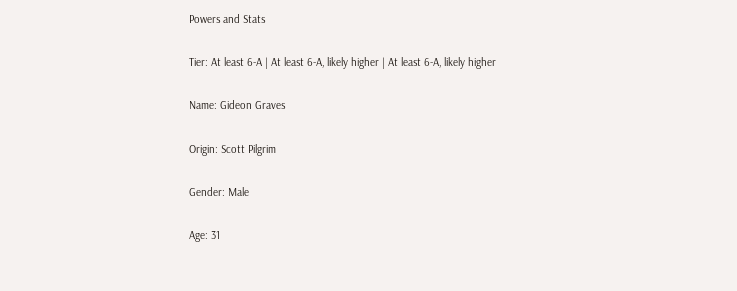Powers and Stats

Tier: At least 6-A | At least 6-A, likely higher | At least 6-A, likely higher

Name: Gideon Graves

Origin: Scott Pilgrim

Gender: Male

Age: 31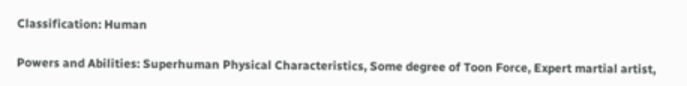Classification: Human

Powers and Abilities: Superhuman Physical Characteristics, Some degree of Toon Force, Expert martial artist,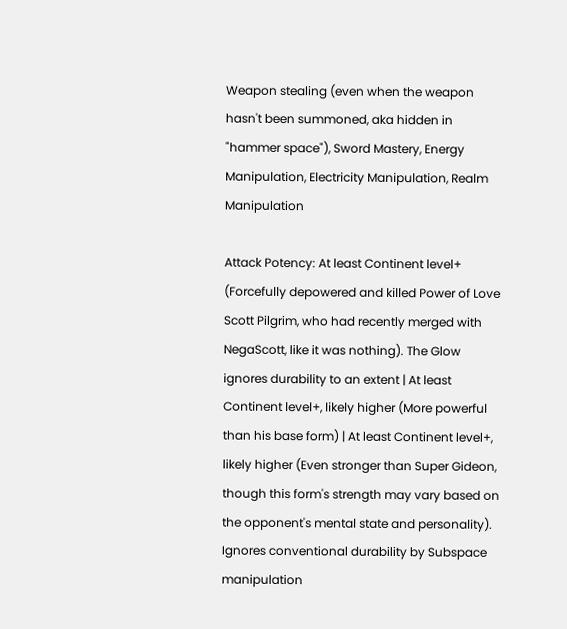Weapon stealing (even when the weapon hasn't been summoned, aka hidden in "hammer space"), Sword Mastery, Energy Manipulation, Electricity Manipulation, Realm Manipulation

Attack Potency: At least Continent level+ (Forcefully depowered and killed Power of Love Scott Pilgrim, who had recently merged with NegaScott, like it was nothing). The Glow ignores durability to an extent | At least Continent level+, likely higher (More powerful than his base form) | At least Continent level+, likely higher (Even stronger than Super Gideon, though this form's strength may vary based on the opponent's mental state and personality). Ignores conventional durability by Subspace manipulation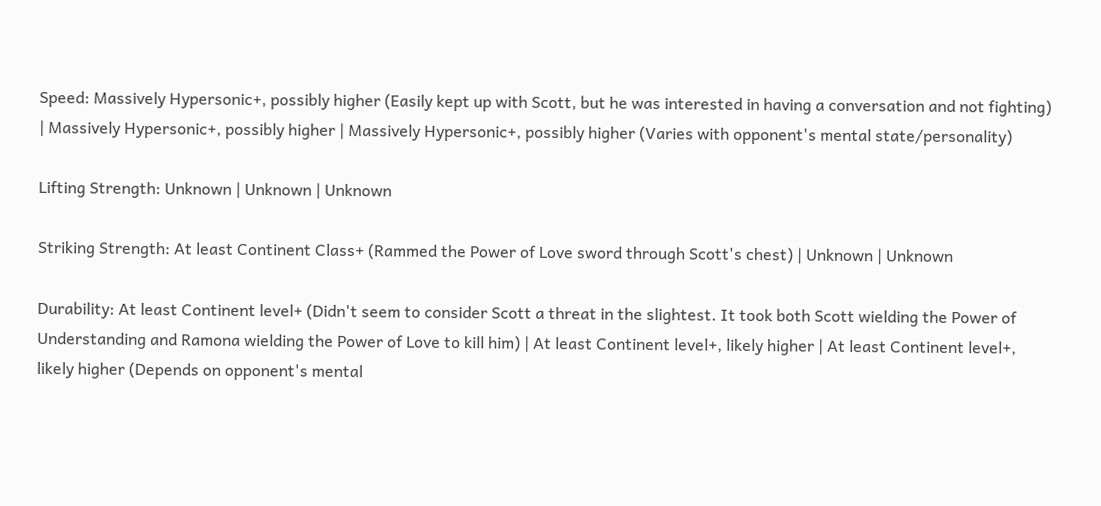Speed: Massively Hypersonic+, possibly higher (Easily kept up with Scott, but he was interested in having a conversation and not fighting) | Massively Hypersonic+, possibly higher | Massively Hypersonic+, possibly higher (Varies with opponent's mental state/personality)

Lifting Strength: Unknown | Unknown | Unknown

Striking Strength: At least Continent Class+ (Rammed the Power of Love sword through Scott's chest) | Unknown | Unknown

Durability: At least Continent level+ (Didn't seem to consider Scott a threat in the slightest. It took both Scott wielding the Power of Understanding and Ramona wielding the Power of Love to kill him) | At least Continent level+, likely higher | At least Continent level+, likely higher (Depends on opponent's mental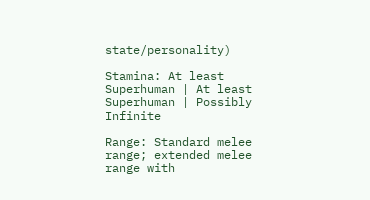state/personality)

Stamina: At least Superhuman | At least Superhuman | Possibly Infinite

Range: Standard melee range; extended melee range with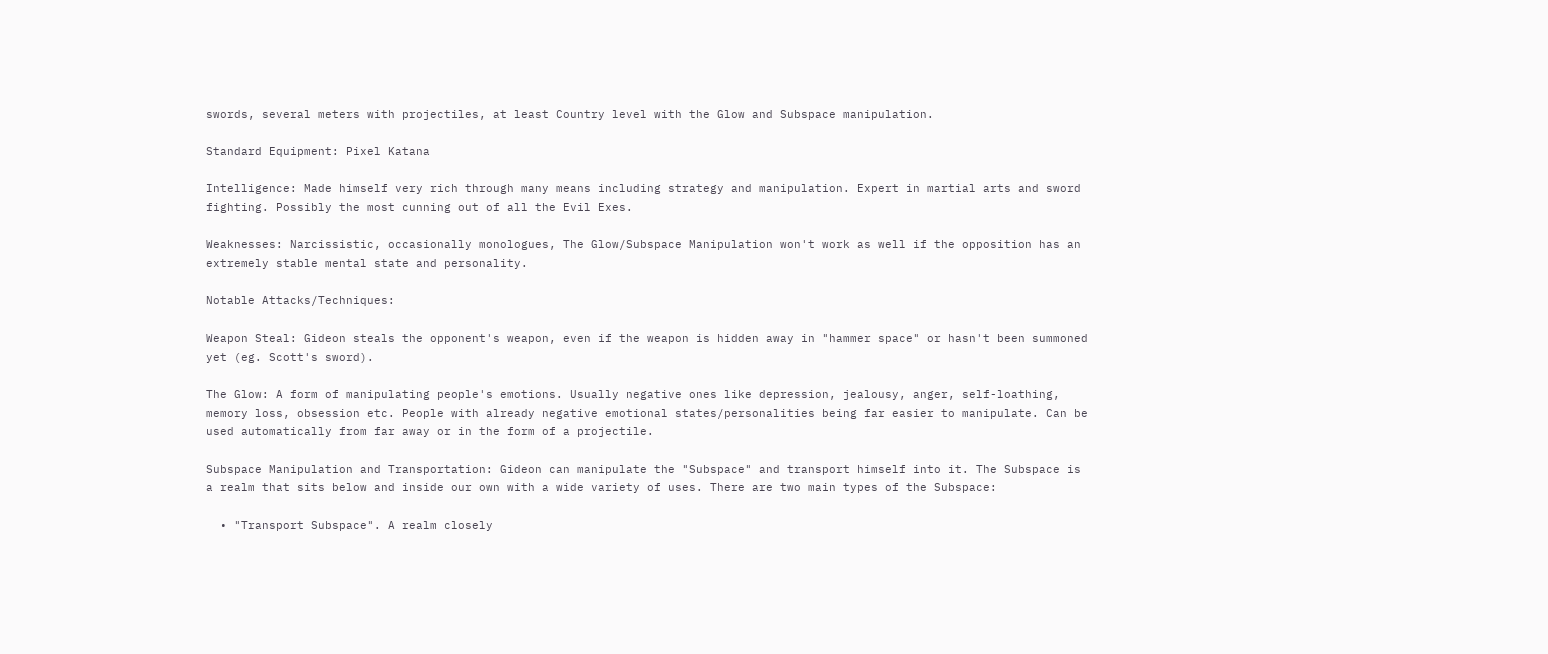swords, several meters with projectiles, at least Country level with the Glow and Subspace manipulation.

Standard Equipment: Pixel Katana

Intelligence: Made himself very rich through many means including strategy and manipulation. Expert in martial arts and sword fighting. Possibly the most cunning out of all the Evil Exes.

Weaknesses: Narcissistic, occasionally monologues, The Glow/Subspace Manipulation won't work as well if the opposition has an extremely stable mental state and personality.

Notable Attacks/Techniques:

Weapon Steal: Gideon steals the opponent's weapon, even if the weapon is hidden away in "hammer space" or hasn't been summoned yet (eg. Scott's sword).

The Glow: A form of manipulating people's emotions. Usually negative ones like depression, jealousy, anger, self-loathing, memory loss, obsession etc. People with already negative emotional states/personalities being far easier to manipulate. Can be used automatically from far away or in the form of a projectile.

Subspace Manipulation and Transportation: Gideon can manipulate the "Subspace" and transport himself into it. The Subspace is a realm that sits below and inside our own with a wide variety of uses. There are two main types of the Subspace:

  • "Transport Subspace". A realm closely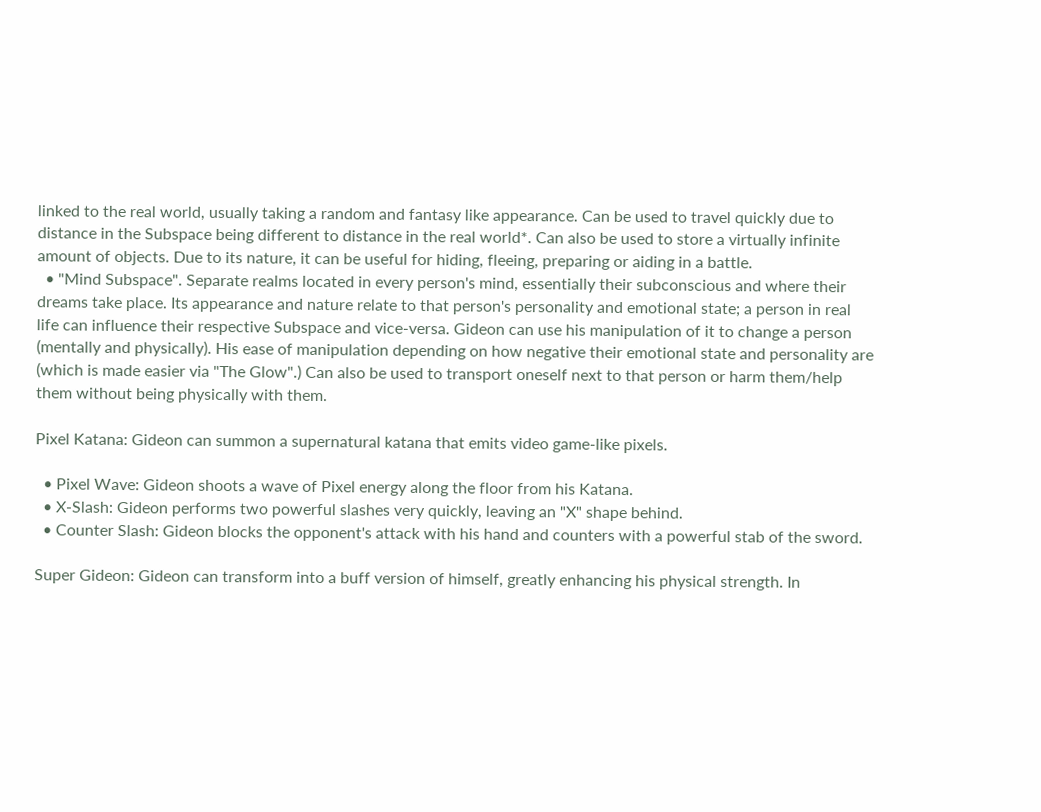linked to the real world, usually taking a random and fantasy like appearance. Can be used to travel quickly due to distance in the Subspace being different to distance in the real world*. Can also be used to store a virtually infinite amount of objects. Due to its nature, it can be useful for hiding, fleeing, preparing or aiding in a battle.
  • "Mind Subspace". Separate realms located in every person's mind, essentially their subconscious and where their dreams take place. Its appearance and nature relate to that person's personality and emotional state; a person in real life can influence their respective Subspace and vice-versa. Gideon can use his manipulation of it to change a person (mentally and physically). His ease of manipulation depending on how negative their emotional state and personality are (which is made easier via "The Glow".) Can also be used to transport oneself next to that person or harm them/help them without being physically with them.

Pixel Katana: Gideon can summon a supernatural katana that emits video game-like pixels.

  • Pixel Wave: Gideon shoots a wave of Pixel energy along the floor from his Katana.
  • X-Slash: Gideon performs two powerful slashes very quickly, leaving an "X" shape behind.
  • Counter Slash: Gideon blocks the opponent's attack with his hand and counters with a powerful stab of the sword.

Super Gideon: Gideon can transform into a buff version of himself, greatly enhancing his physical strength. In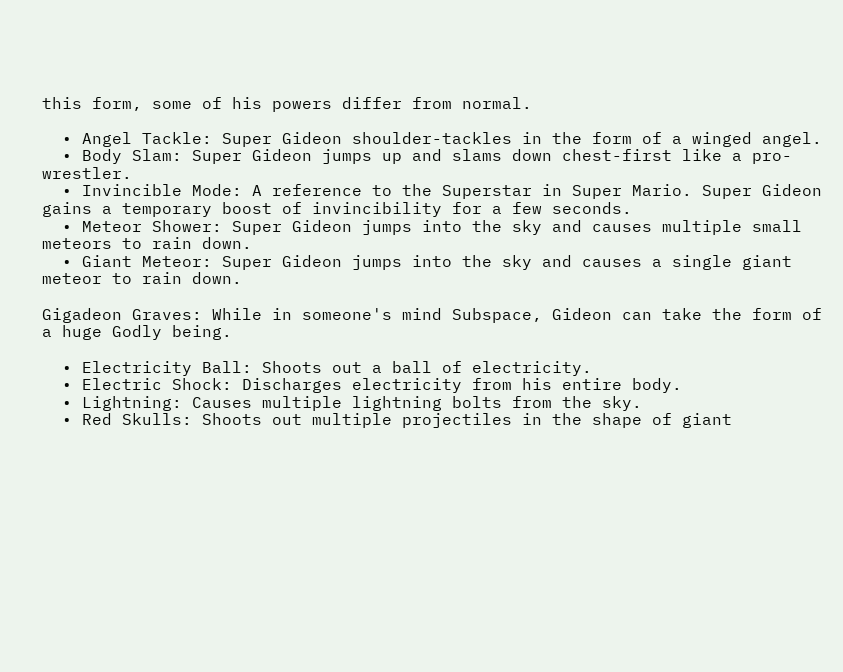this form, some of his powers differ from normal.

  • Angel Tackle: Super Gideon shoulder-tackles in the form of a winged angel.
  • Body Slam: Super Gideon jumps up and slams down chest-first like a pro-wrestler.
  • Invincible Mode: A reference to the Superstar in Super Mario. Super Gideon gains a temporary boost of invincibility for a few seconds.
  • Meteor Shower: Super Gideon jumps into the sky and causes multiple small meteors to rain down.
  • Giant Meteor: Super Gideon jumps into the sky and causes a single giant meteor to rain down.

Gigadeon Graves: While in someone's mind Subspace, Gideon can take the form of a huge Godly being.

  • Electricity Ball: Shoots out a ball of electricity.
  • Electric Shock: Discharges electricity from his entire body.
  • Lightning: Causes multiple lightning bolts from the sky.
  • Red Skulls: Shoots out multiple projectiles in the shape of giant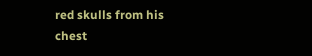red skulls from his chest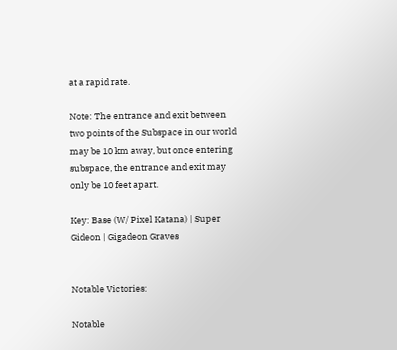at a rapid rate.

Note: The entrance and exit between two points of the Subspace in our world may be 10 km away, but once entering subspace, the entrance and exit may only be 10 feet apart.

Key: Base (W/ Pixel Katana) | Super Gideon | Gigadeon Graves


Notable Victories:

Notable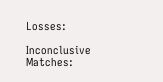Losses:

Inconclusive Matches: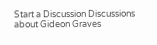Start a Discussion Discussions about Gideon Graves